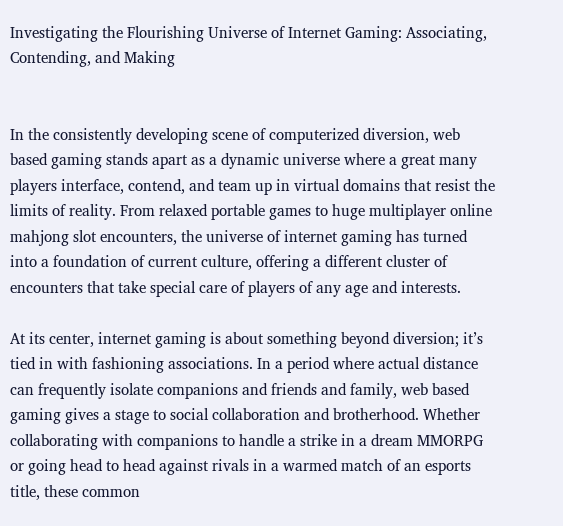Investigating the Flourishing Universe of Internet Gaming: Associating, Contending, and Making


In the consistently developing scene of computerized diversion, web based gaming stands apart as a dynamic universe where a great many players interface, contend, and team up in virtual domains that resist the limits of reality. From relaxed portable games to huge multiplayer online mahjong slot encounters, the universe of internet gaming has turned into a foundation of current culture, offering a different cluster of encounters that take special care of players of any age and interests.

At its center, internet gaming is about something beyond diversion; it’s tied in with fashioning associations. In a period where actual distance can frequently isolate companions and friends and family, web based gaming gives a stage to social collaboration and brotherhood. Whether collaborating with companions to handle a strike in a dream MMORPG or going head to head against rivals in a warmed match of an esports title, these common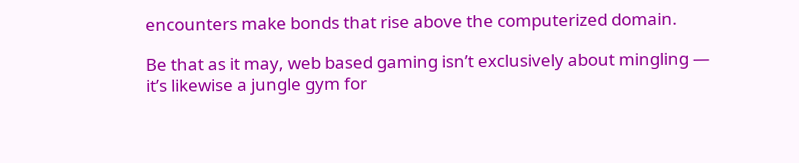encounters make bonds that rise above the computerized domain.

Be that as it may, web based gaming isn’t exclusively about mingling — it’s likewise a jungle gym for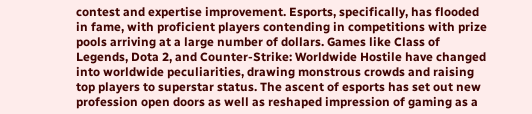contest and expertise improvement. Esports, specifically, has flooded in fame, with proficient players contending in competitions with prize pools arriving at a large number of dollars. Games like Class of Legends, Dota 2, and Counter-Strike: Worldwide Hostile have changed into worldwide peculiarities, drawing monstrous crowds and raising top players to superstar status. The ascent of esports has set out new profession open doors as well as reshaped impression of gaming as a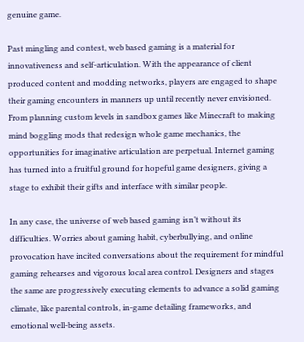genuine game.

Past mingling and contest, web based gaming is a material for innovativeness and self-articulation. With the appearance of client produced content and modding networks, players are engaged to shape their gaming encounters in manners up until recently never envisioned. From planning custom levels in sandbox games like Minecraft to making mind boggling mods that redesign whole game mechanics, the opportunities for imaginative articulation are perpetual. Internet gaming has turned into a fruitful ground for hopeful game designers, giving a stage to exhibit their gifts and interface with similar people.

In any case, the universe of web based gaming isn’t without its difficulties. Worries about gaming habit, cyberbullying, and online provocation have incited conversations about the requirement for mindful gaming rehearses and vigorous local area control. Designers and stages the same are progressively executing elements to advance a solid gaming climate, like parental controls, in-game detailing frameworks, and emotional well-being assets.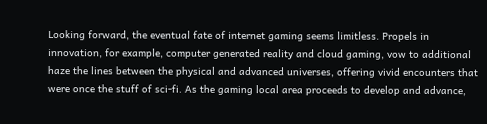Looking forward, the eventual fate of internet gaming seems limitless. Propels in innovation, for example, computer generated reality and cloud gaming, vow to additional haze the lines between the physical and advanced universes, offering vivid encounters that were once the stuff of sci-fi. As the gaming local area proceeds to develop and advance,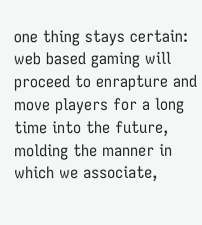one thing stays certain: web based gaming will proceed to enrapture and move players for a long time into the future, molding the manner in which we associate,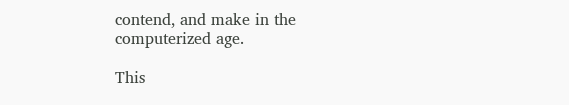contend, and make in the computerized age.

This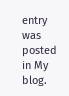entry was posted in My blog.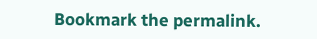Bookmark the permalink.